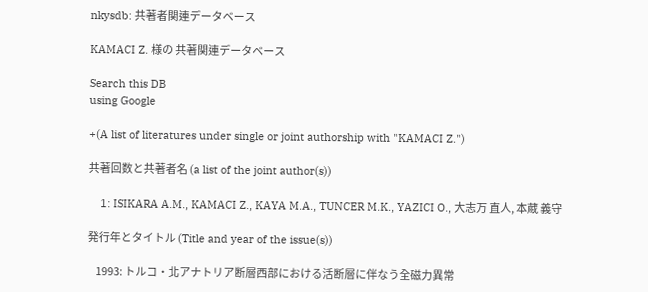nkysdb: 共著者関連データベース

KAMACI Z. 様の 共著関連データベース

Search this DB
using Google

+(A list of literatures under single or joint authorship with "KAMACI Z.")

共著回数と共著者名 (a list of the joint author(s))

    1: ISIKARA A.M., KAMACI Z., KAYA M.A., TUNCER M.K., YAZICI O., 大志万 直人, 本蔵 義守

発行年とタイトル (Title and year of the issue(s))

    1993: トルコ・北アナトリア断層西部における活断層に伴なう全磁力異常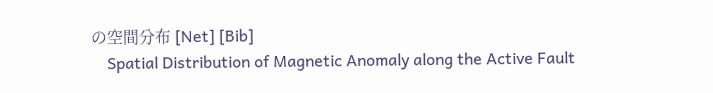の空間分布 [Net] [Bib]
    Spatial Distribution of Magnetic Anomaly along the Active Fault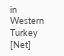in Western Turkey [Net]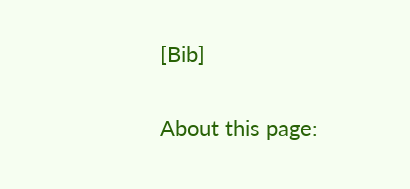[Bib]

About this page: